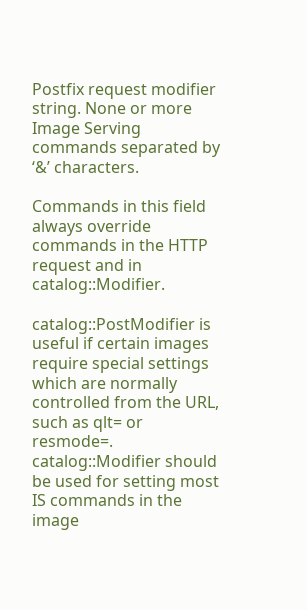Postfix request modifier string. None or more Image Serving commands separated by ‘&’ characters.

Commands in this field always override commands in the HTTP request and in catalog::Modifier.

catalog::PostModifier is useful if certain images require special settings which are normally controlled from the URL, such as qlt= or resmode=. catalog::Modifier should be used for setting most IS commands in the image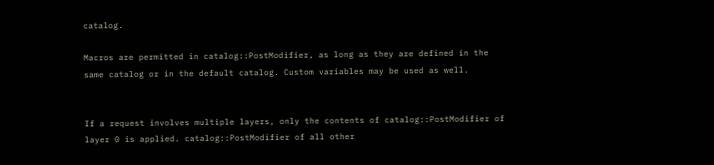catalog.

Macros are permitted in catalog::PostModifier, as long as they are defined in the same catalog or in the default catalog. Custom variables may be used as well.


If a request involves multiple layers, only the contents of catalog::PostModifier of layer 0 is applied. catalog::PostModifier of all other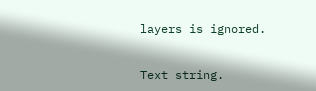layers is ignored.


Text string.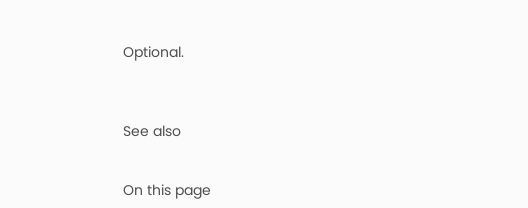Optional.



See also


On this page